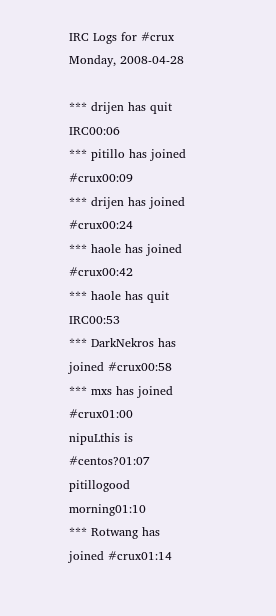IRC Logs for #crux Monday, 2008-04-28

*** drijen has quit IRC00:06
*** pitillo has joined #crux00:09
*** drijen has joined #crux00:24
*** haole has joined #crux00:42
*** haole has quit IRC00:53
*** DarkNekros has joined #crux00:58
*** mxs has joined #crux01:00
nipuLthis is #centos?01:07
pitillogood morning01:10
*** Rotwang has joined #crux01:14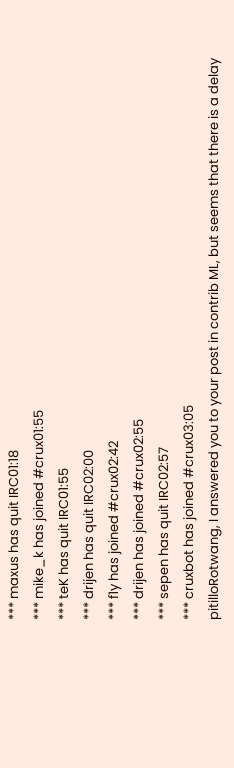*** maxus has quit IRC01:18
*** mike_k has joined #crux01:55
*** teK has quit IRC01:55
*** drijen has quit IRC02:00
*** f1y has joined #crux02:42
*** drijen has joined #crux02:55
*** sepen has quit IRC02:57
*** cruxbot has joined #crux03:05
pitilloRotwang, I answered you to your post in contrib ML, but seems that there is a delay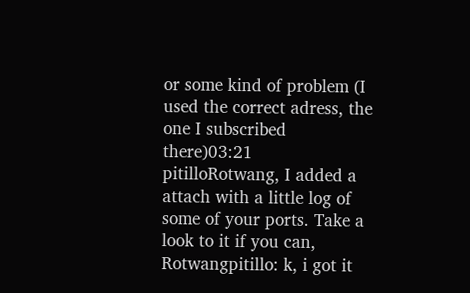or some kind of problem (I used the correct adress, the one I subscribed there)03:21
pitilloRotwang, I added a attach with a little log of some of your ports. Take a look to it if you can,
Rotwangpitillo: k, i got it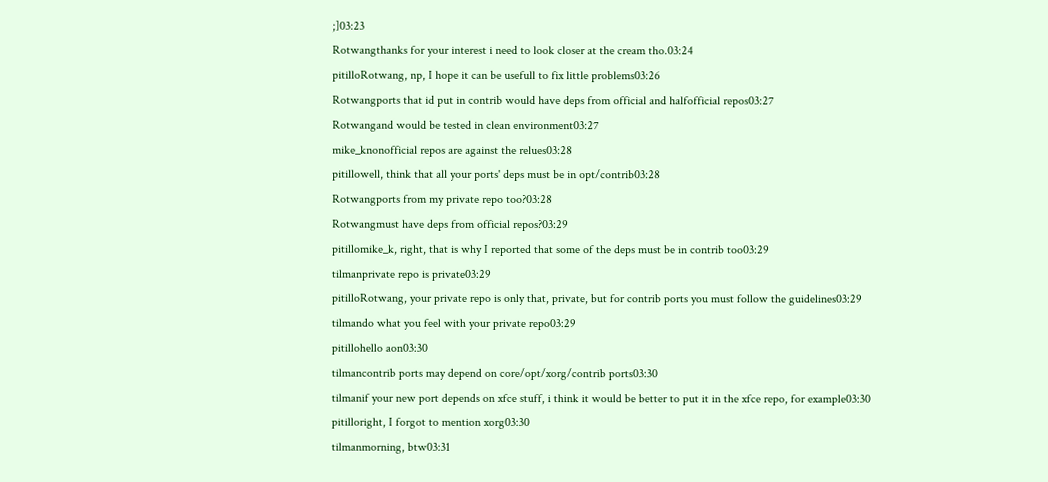;]03:23
Rotwangthanks for your interest i need to look closer at the cream tho.03:24
pitilloRotwang, np, I hope it can be usefull to fix little problems03:26
Rotwangports that id put in contrib would have deps from official and halfofficial repos03:27
Rotwangand would be tested in clean environment03:27
mike_knonofficial repos are against the relues03:28
pitillowell, think that all your ports' deps must be in opt/contrib03:28
Rotwangports from my private repo too?03:28
Rotwangmust have deps from official repos?03:29
pitillomike_k, right, that is why I reported that some of the deps must be in contrib too03:29
tilmanprivate repo is private03:29
pitilloRotwang, your private repo is only that, private, but for contrib ports you must follow the guidelines03:29
tilmando what you feel with your private repo03:29
pitillohello aon03:30
tilmancontrib ports may depend on core/opt/xorg/contrib ports03:30
tilmanif your new port depends on xfce stuff, i think it would be better to put it in the xfce repo, for example03:30
pitilloright, I forgot to mention xorg03:30
tilmanmorning, btw03:31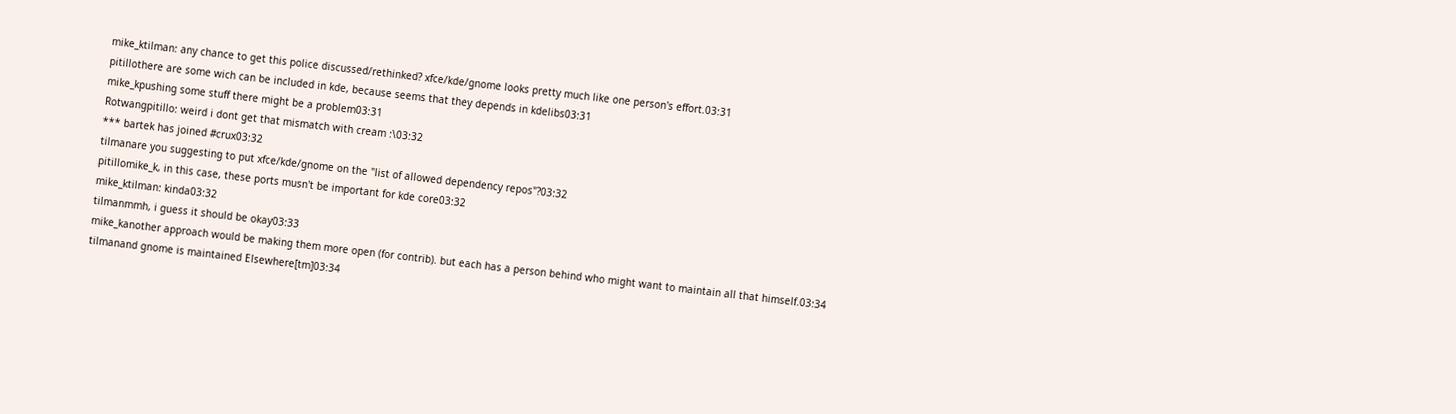mike_ktilman: any chance to get this police discussed/rethinked? xfce/kde/gnome looks pretty much like one person's effort.03:31
pitillothere are some wich can be included in kde, because seems that they depends in kdelibs03:31
mike_kpushing some stuff there might be a problem03:31
Rotwangpitillo: weird i dont get that mismatch with cream :\03:32
*** bartek has joined #crux03:32
tilmanare you suggesting to put xfce/kde/gnome on the "list of allowed dependency repos"?03:32
pitillomike_k, in this case, these ports musn't be important for kde core03:32
mike_ktilman: kinda03:32
tilmanmmh, i guess it should be okay03:33
mike_kanother approach would be making them more open (for contrib). but each has a person behind who might want to maintain all that himself.03:34
tilmanand gnome is maintained Elsewhere[tm]03:34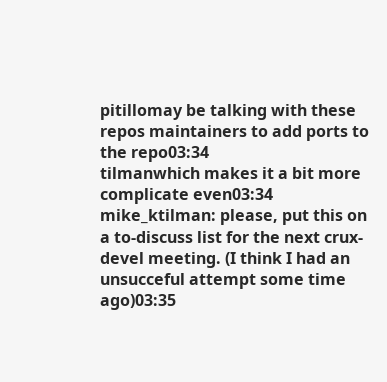pitillomay be talking with these repos maintainers to add ports to the repo03:34
tilmanwhich makes it a bit more complicate even03:34
mike_ktilman: please, put this on a to-discuss list for the next crux-devel meeting. (I think I had an unsucceful attempt some time ago)03:35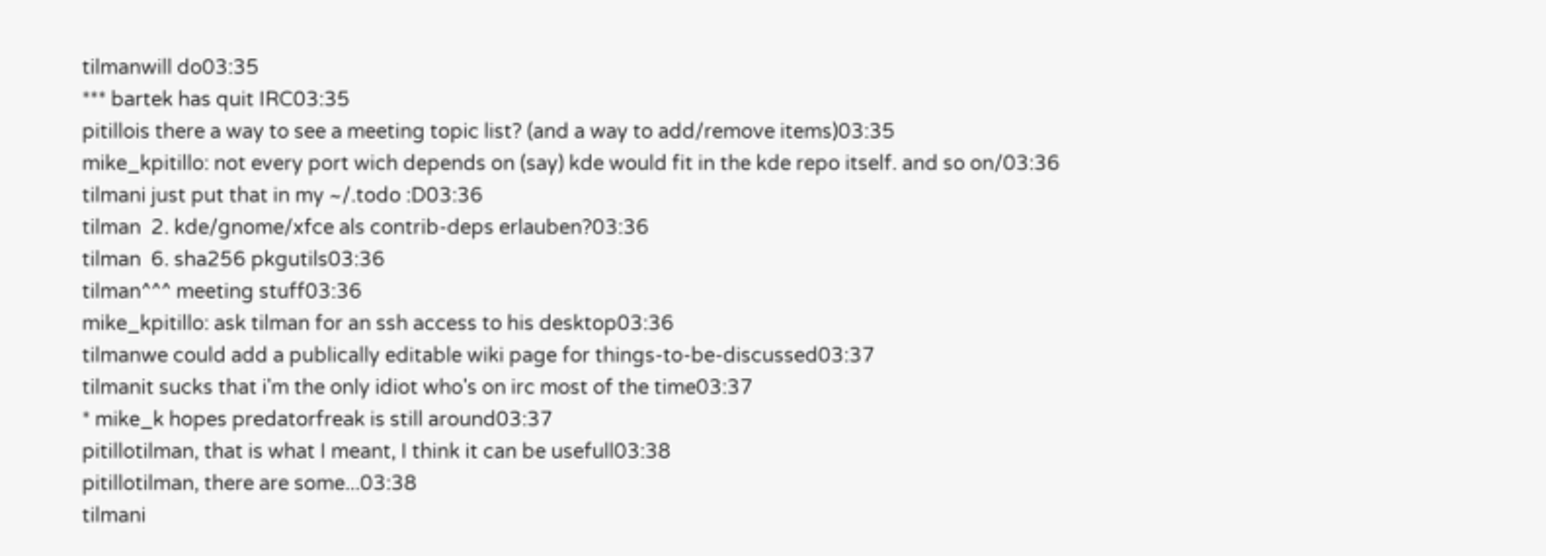tilmanwill do03:35
*** bartek has quit IRC03:35
pitillois there a way to see a meeting topic list? (and a way to add/remove items)03:35
mike_kpitillo: not every port wich depends on (say) kde would fit in the kde repo itself. and so on/03:36
tilmani just put that in my ~/.todo :D03:36
tilman  2. kde/gnome/xfce als contrib-deps erlauben?03:36
tilman  6. sha256 pkgutils03:36
tilman^^^ meeting stuff03:36
mike_kpitillo: ask tilman for an ssh access to his desktop03:36
tilmanwe could add a publically editable wiki page for things-to-be-discussed03:37
tilmanit sucks that i'm the only idiot who's on irc most of the time03:37
* mike_k hopes predatorfreak is still around03:37
pitillotilman, that is what I meant, I think it can be usefull03:38
pitillotilman, there are some...03:38
tilmani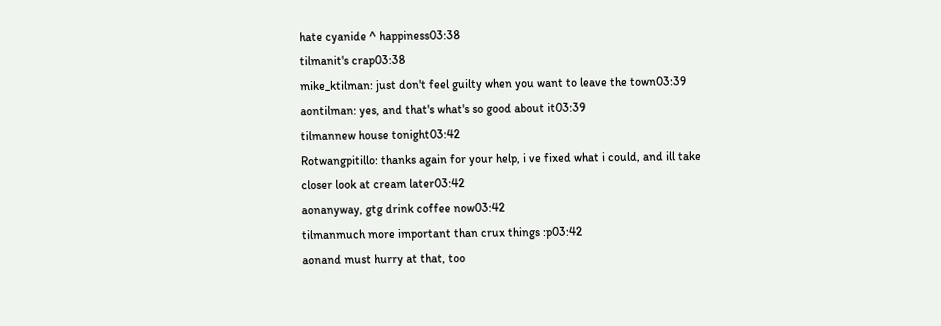hate cyanide ^ happiness03:38
tilmanit's crap03:38
mike_ktilman: just don't feel guilty when you want to leave the town03:39
aontilman: yes, and that's what's so good about it03:39
tilmannew house tonight03:42
Rotwangpitillo: thanks again for your help, i ve fixed what i could, and ill take closer look at cream later03:42
aonanyway, gtg drink coffee now03:42
tilmanmuch more important than crux things :p03:42
aonand must hurry at that, too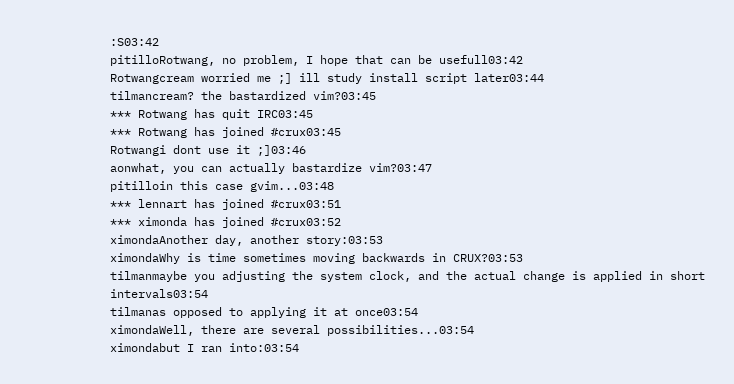:S03:42
pitilloRotwang, no problem, I hope that can be usefull03:42
Rotwangcream worried me ;] ill study install script later03:44
tilmancream? the bastardized vim?03:45
*** Rotwang has quit IRC03:45
*** Rotwang has joined #crux03:45
Rotwangi dont use it ;]03:46
aonwhat, you can actually bastardize vim?03:47
pitilloin this case gvim...03:48
*** lennart has joined #crux03:51
*** ximonda has joined #crux03:52
ximondaAnother day, another story:03:53
ximondaWhy is time sometimes moving backwards in CRUX?03:53
tilmanmaybe you adjusting the system clock, and the actual change is applied in short intervals03:54
tilmanas opposed to applying it at once03:54
ximondaWell, there are several possibilities...03:54
ximondabut I ran into:03:54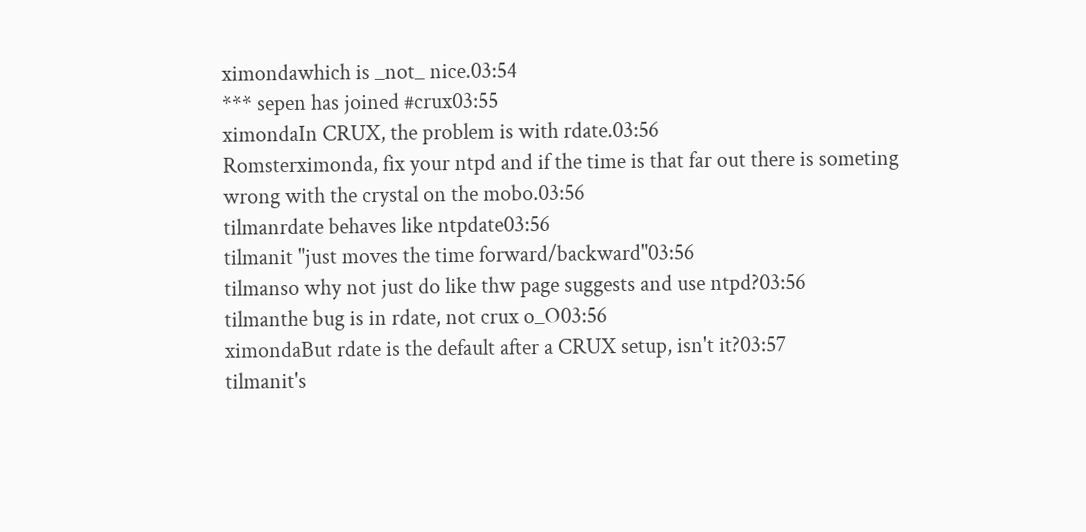ximondawhich is _not_ nice.03:54
*** sepen has joined #crux03:55
ximondaIn CRUX, the problem is with rdate.03:56
Romsterximonda, fix your ntpd and if the time is that far out there is someting wrong with the crystal on the mobo.03:56
tilmanrdate behaves like ntpdate03:56
tilmanit "just moves the time forward/backward"03:56
tilmanso why not just do like thw page suggests and use ntpd?03:56
tilmanthe bug is in rdate, not crux o_O03:56
ximondaBut rdate is the default after a CRUX setup, isn't it?03:57
tilmanit's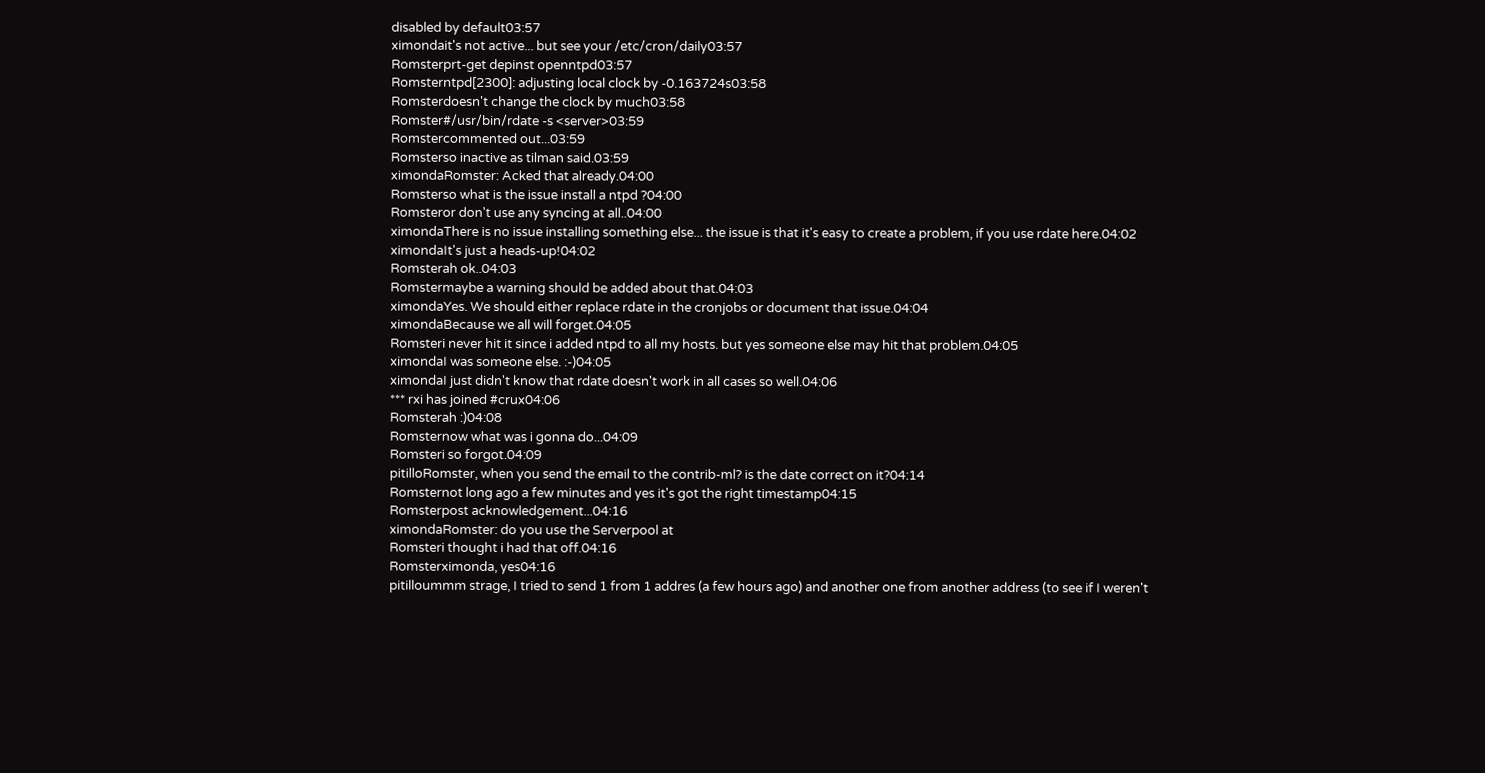disabled by default03:57
ximondait's not active... but see your /etc/cron/daily03:57
Romsterprt-get depinst openntpd03:57
Romsterntpd[2300]: adjusting local clock by -0.163724s03:58
Romsterdoesn't change the clock by much03:58
Romster#/usr/bin/rdate -s <server>03:59
Romstercommented out...03:59
Romsterso inactive as tilman said.03:59
ximondaRomster: Acked that already.04:00
Romsterso what is the issue install a ntpd ?04:00
Romsteror don't use any syncing at all..04:00
ximondaThere is no issue installing something else... the issue is that it's easy to create a problem, if you use rdate here.04:02
ximondaIt's just a heads-up!04:02
Romsterah ok..04:03
Romstermaybe a warning should be added about that.04:03
ximondaYes. We should either replace rdate in the cronjobs or document that issue.04:04
ximondaBecause we all will forget.04:05
Romsteri never hit it since i added ntpd to all my hosts. but yes someone else may hit that problem.04:05
ximondaI was someone else. :-)04:05
ximondaI just didn't know that rdate doesn't work in all cases so well.04:06
*** rxi has joined #crux04:06
Romsterah :)04:08
Romsternow what was i gonna do...04:09
Romsteri so forgot.04:09
pitilloRomster, when you send the email to the contrib-ml? is the date correct on it?04:14
Romsternot long ago a few minutes and yes it's got the right timestamp04:15
Romsterpost acknowledgement...04:16
ximondaRomster: do you use the Serverpool at
Romsteri thought i had that off.04:16
Romsterximonda, yes04:16
pitilloummm strage, I tried to send 1 from 1 addres (a few hours ago) and another one from another address (to see if I weren't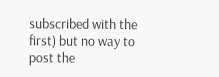subscribed with the first) but no way to post the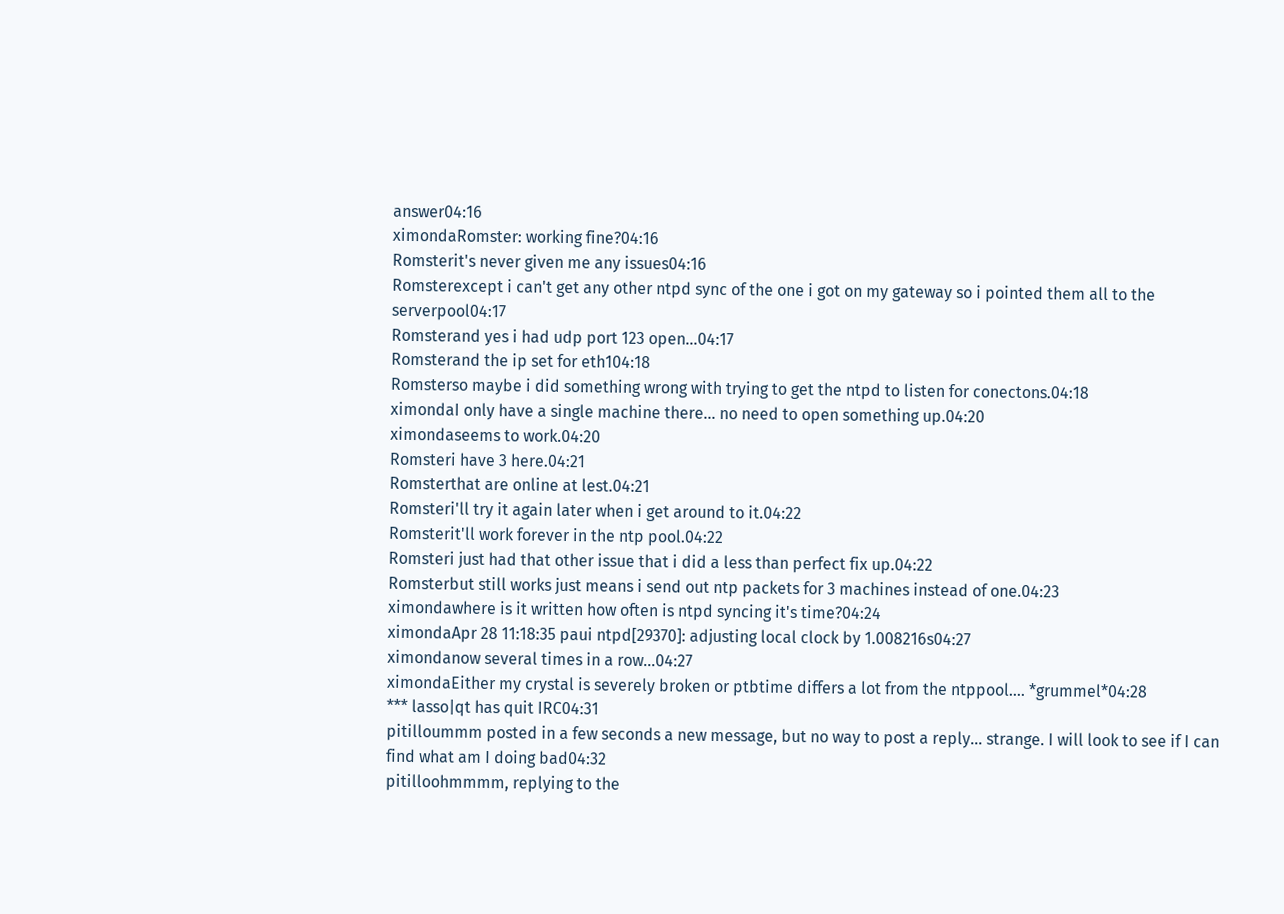answer04:16
ximondaRomster: working fine?04:16
Romsterit's never given me any issues04:16
Romsterexcept i can't get any other ntpd sync of the one i got on my gateway so i pointed them all to the serverpool04:17
Romsterand yes i had udp port 123 open...04:17
Romsterand the ip set for eth104:18
Romsterso maybe i did something wrong with trying to get the ntpd to listen for conectons.04:18
ximondaI only have a single machine there... no need to open something up.04:20
ximondaseems to work.04:20
Romsteri have 3 here.04:21
Romsterthat are online at lest.04:21
Romsteri'll try it again later when i get around to it.04:22
Romsterit'll work forever in the ntp pool.04:22
Romsteri just had that other issue that i did a less than perfect fix up.04:22
Romsterbut still works just means i send out ntp packets for 3 machines instead of one.04:23
ximondawhere is it written how often is ntpd syncing it's time?04:24
ximondaApr 28 11:18:35 paui ntpd[29370]: adjusting local clock by 1.008216s04:27
ximondanow several times in a row...04:27
ximondaEither my crystal is severely broken or ptbtime differs a lot from the ntppool.... *grummel*04:28
*** lasso|qt has quit IRC04:31
pitilloummm posted in a few seconds a new message, but no way to post a reply... strange. I will look to see if I can find what am I doing bad04:32
pitilloohmmmm, replying to the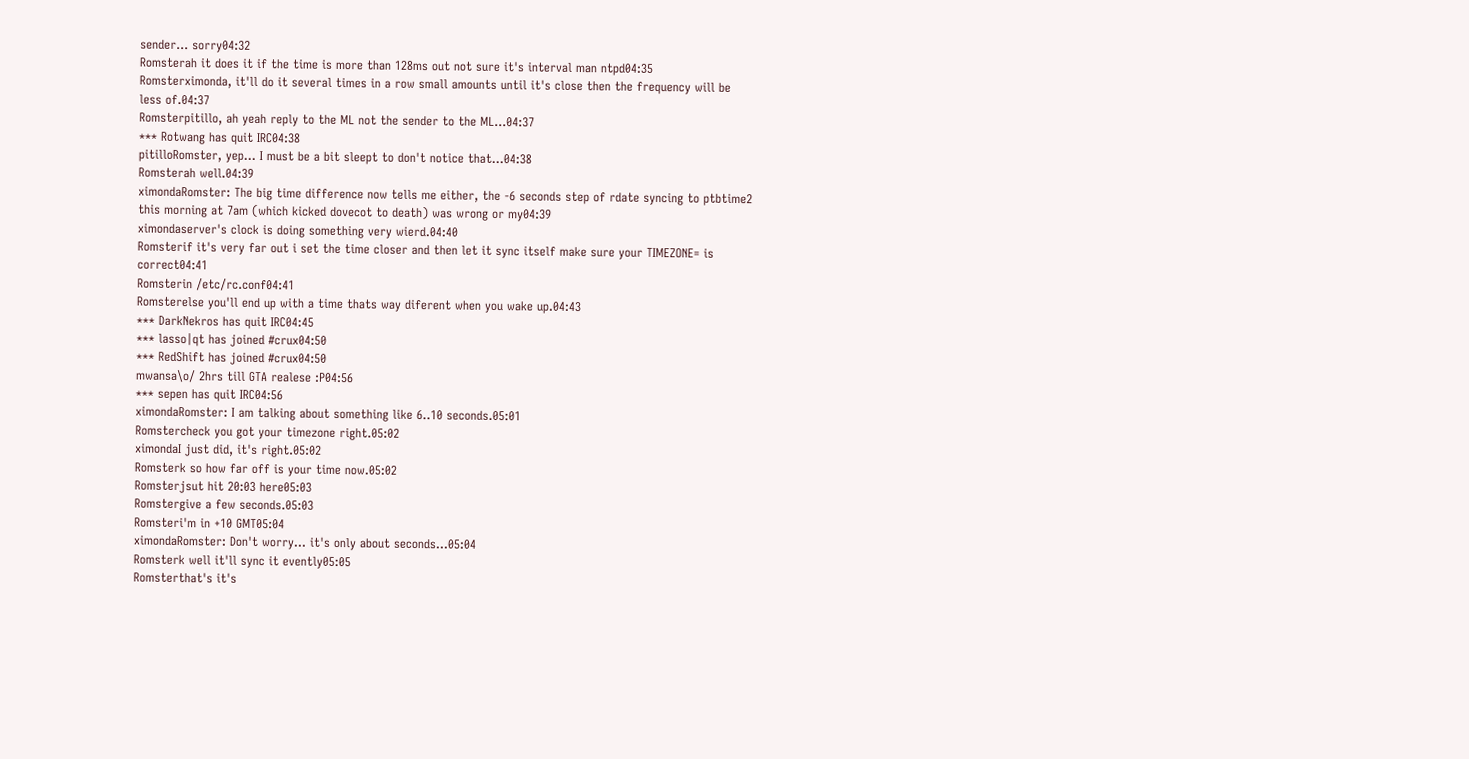sender... sorry04:32
Romsterah it does it if the time is more than 128ms out not sure it's interval man ntpd04:35
Romsterximonda, it'll do it several times in a row small amounts until it's close then the frequency will be less of.04:37
Romsterpitillo, ah yeah reply to the ML not the sender to the ML...04:37
*** Rotwang has quit IRC04:38
pitilloRomster, yep... I must be a bit sleept to don't notice that...04:38
Romsterah well.04:39
ximondaRomster: The big time difference now tells me either, the -6 seconds step of rdate syncing to ptbtime2 this morning at 7am (which kicked dovecot to death) was wrong or my04:39
ximondaserver's clock is doing something very wierd.04:40
Romsterif it's very far out i set the time closer and then let it sync itself make sure your TIMEZONE= is correct04:41
Romsterin /etc/rc.conf04:41
Romsterelse you'll end up with a time thats way diferent when you wake up.04:43
*** DarkNekros has quit IRC04:45
*** lasso|qt has joined #crux04:50
*** RedShift has joined #crux04:50
mwansa\o/ 2hrs till GTA realese :P04:56
*** sepen has quit IRC04:56
ximondaRomster: I am talking about something like 6..10 seconds.05:01
Romstercheck you got your timezone right.05:02
ximondaI just did, it's right.05:02
Romsterk so how far off is your time now.05:02
Romsterjsut hit 20:03 here05:03
Romstergive a few seconds.05:03
Romsteri'm in +10 GMT05:04
ximondaRomster: Don't worry... it's only about seconds...05:04
Romsterk well it'll sync it evently05:05
Romsterthat's it's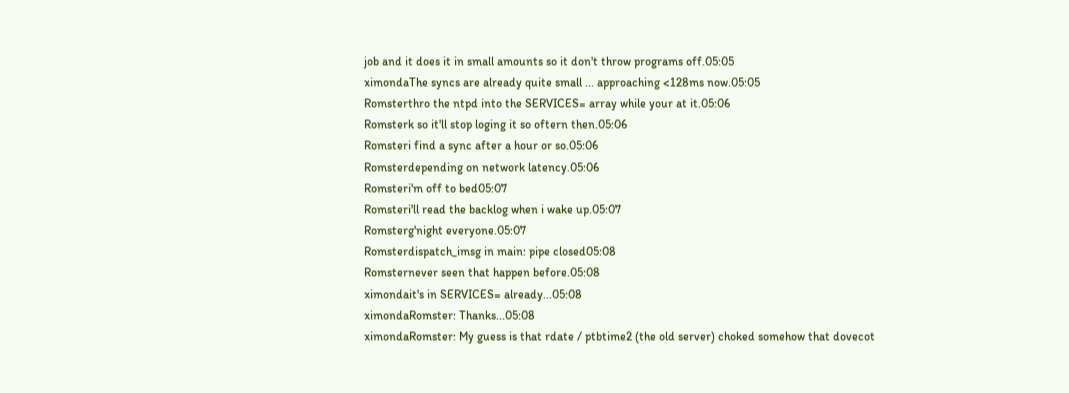job and it does it in small amounts so it don't throw programs off.05:05
ximondaThe syncs are already quite small ... approaching <128ms now.05:05
Romsterthro the ntpd into the SERVICES= array while your at it.05:06
Romsterk so it'll stop loging it so oftern then.05:06
Romsteri find a sync after a hour or so.05:06
Romsterdepending on network latency.05:06
Romsteri'm off to bed05:07
Romsteri'll read the backlog when i wake up.05:07
Romsterg'night everyone.05:07
Romsterdispatch_imsg in main: pipe closed05:08
Romsternever seen that happen before.05:08
ximondait's in SERVICES= already...05:08
ximondaRomster: Thanks...05:08
ximondaRomster: My guess is that rdate / ptbtime2 (the old server) choked somehow that dovecot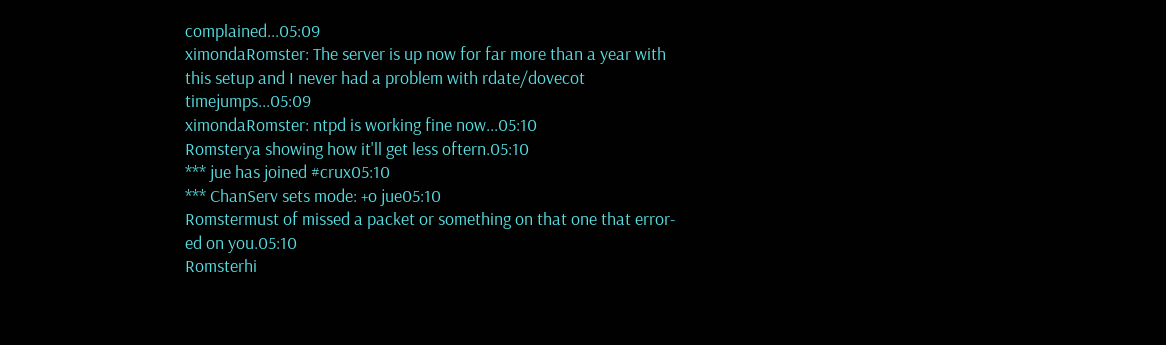complained...05:09
ximondaRomster: The server is up now for far more than a year with this setup and I never had a problem with rdate/dovecot timejumps...05:09
ximondaRomster: ntpd is working fine now...05:10
Romsterya showing how it'll get less oftern.05:10
*** jue has joined #crux05:10
*** ChanServ sets mode: +o jue05:10
Romstermust of missed a packet or something on that one that error-ed on you.05:10
Romsterhi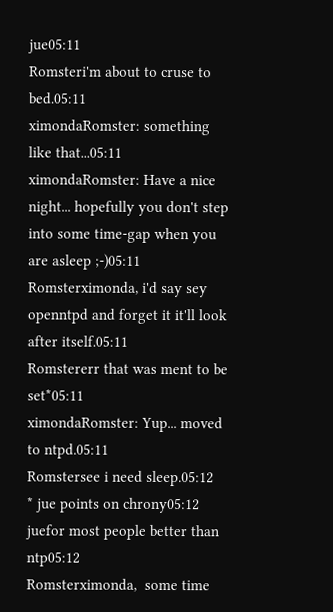jue05:11
Romsteri'm about to cruse to bed.05:11
ximondaRomster: something like that...05:11
ximondaRomster: Have a nice night... hopefully you don't step into some time-gap when you are asleep ;-)05:11
Romsterximonda, i'd say sey openntpd and forget it it'll look after itself.05:11
Romstererr that was ment to be set*05:11
ximondaRomster: Yup... moved to ntpd.05:11
Romstersee i need sleep.05:12
* jue points on chrony05:12
juefor most people better than ntp05:12
Romsterximonda,  some time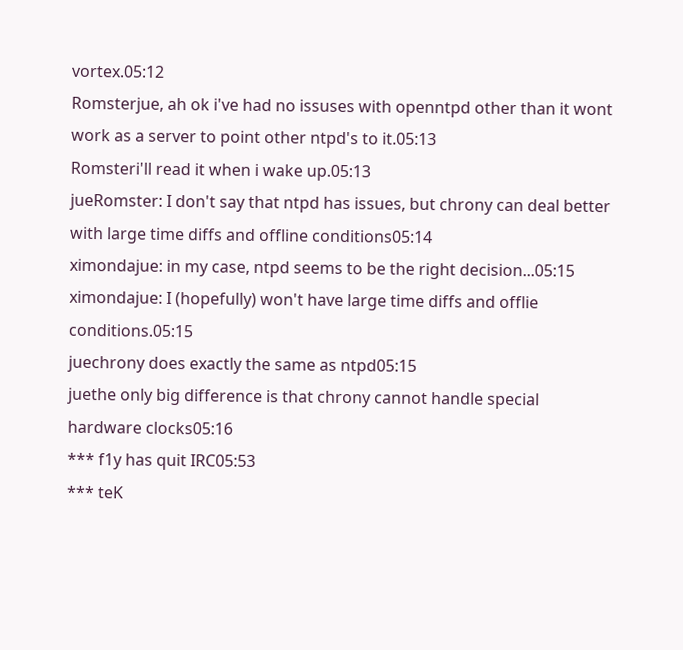vortex.05:12
Romsterjue, ah ok i've had no issuses with openntpd other than it wont work as a server to point other ntpd's to it.05:13
Romsteri'll read it when i wake up.05:13
jueRomster: I don't say that ntpd has issues, but chrony can deal better with large time diffs and offline conditions05:14
ximondajue: in my case, ntpd seems to be the right decision...05:15
ximondajue: I (hopefully) won't have large time diffs and offlie conditions.05:15
juechrony does exactly the same as ntpd05:15
juethe only big difference is that chrony cannot handle special hardware clocks05:16
*** f1y has quit IRC05:53
*** teK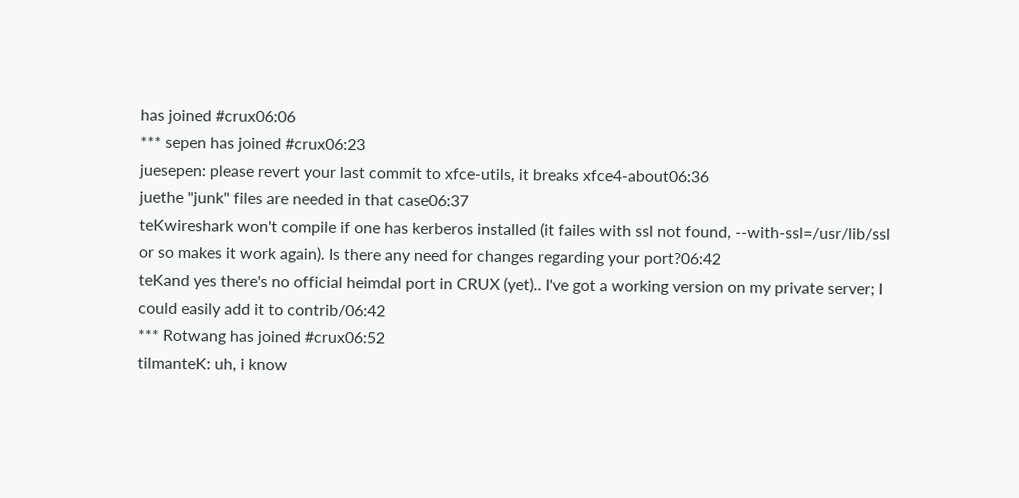has joined #crux06:06
*** sepen has joined #crux06:23
juesepen: please revert your last commit to xfce-utils, it breaks xfce4-about06:36
juethe "junk" files are needed in that case06:37
teKwireshark won't compile if one has kerberos installed (it failes with ssl not found, --with-ssl=/usr/lib/ssl or so makes it work again). Is there any need for changes regarding your port?06:42
teKand yes there's no official heimdal port in CRUX (yet).. I've got a working version on my private server; I could easily add it to contrib/06:42
*** Rotwang has joined #crux06:52
tilmanteK: uh, i know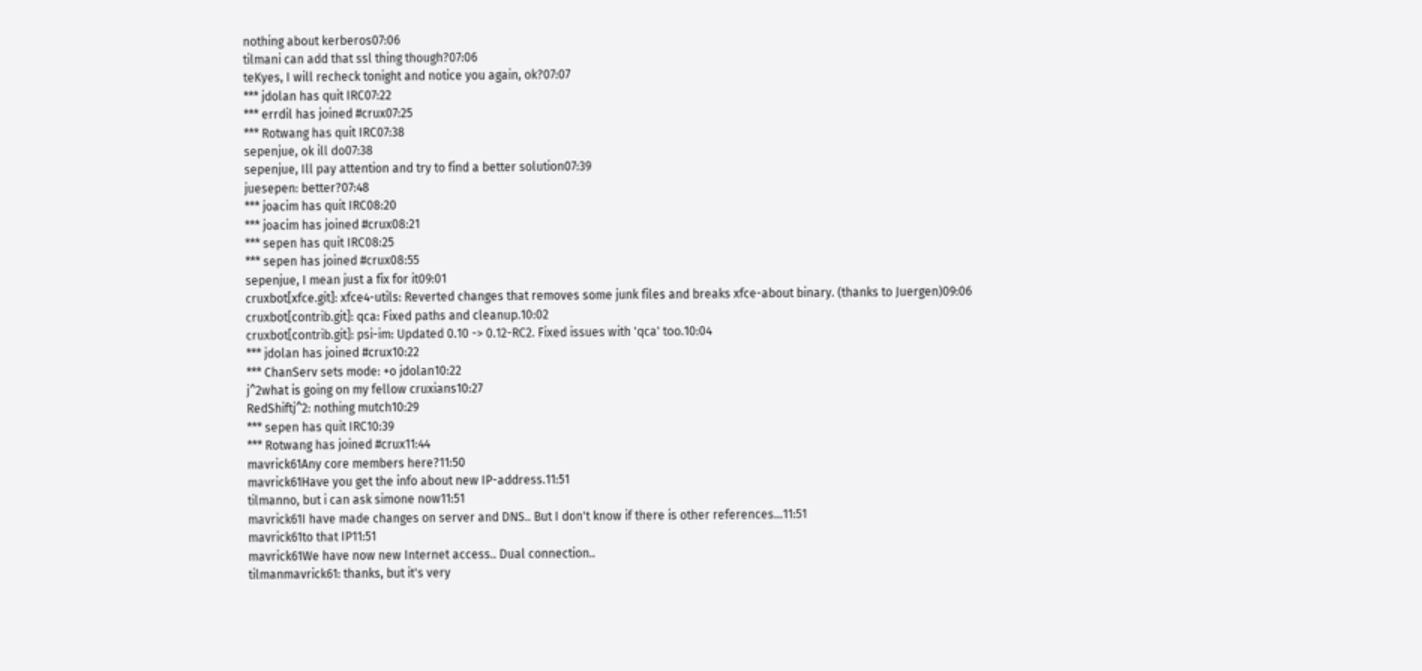nothing about kerberos07:06
tilmani can add that ssl thing though?07:06
teKyes, I will recheck tonight and notice you again, ok?07:07
*** jdolan has quit IRC07:22
*** errdil has joined #crux07:25
*** Rotwang has quit IRC07:38
sepenjue, ok ill do07:38
sepenjue, Ill pay attention and try to find a better solution07:39
juesepen: better?07:48
*** joacim has quit IRC08:20
*** joacim has joined #crux08:21
*** sepen has quit IRC08:25
*** sepen has joined #crux08:55
sepenjue, I mean just a fix for it09:01
cruxbot[xfce.git]: xfce4-utils: Reverted changes that removes some junk files and breaks xfce-about binary. (thanks to Juergen)09:06
cruxbot[contrib.git]: qca: Fixed paths and cleanup.10:02
cruxbot[contrib.git]: psi-im: Updated 0.10 -> 0.12-RC2. Fixed issues with 'qca' too.10:04
*** jdolan has joined #crux10:22
*** ChanServ sets mode: +o jdolan10:22
j^2what is going on my fellow cruxians10:27
RedShiftj^2: nothing mutch10:29
*** sepen has quit IRC10:39
*** Rotwang has joined #crux11:44
mavrick61Any core members here?11:50
mavrick61Have you get the info about new IP-address.11:51
tilmanno, but i can ask simone now11:51
mavrick61I have made changes on server and DNS.. But I don't know if there is other references...11:51
mavrick61to that IP11:51
mavrick61We have now new Internet access.. Dual connection..
tilmanmavrick61: thanks, but it's very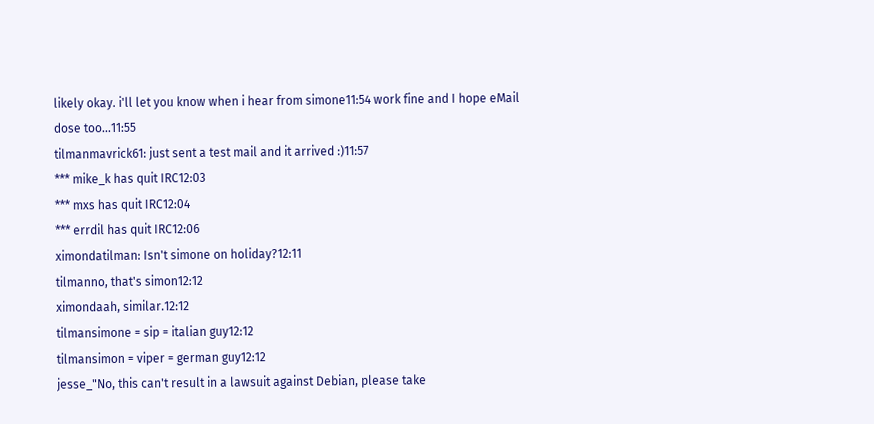likely okay. i'll let you know when i hear from simone11:54 work fine and I hope eMail dose too...11:55
tilmanmavrick61: just sent a test mail and it arrived :)11:57
*** mike_k has quit IRC12:03
*** mxs has quit IRC12:04
*** errdil has quit IRC12:06
ximondatilman: Isn't simone on holiday?12:11
tilmanno, that's simon12:12
ximondaah, similar.12:12
tilmansimone = sip = italian guy12:12
tilmansimon = viper = german guy12:12
jesse_"No, this can't result in a lawsuit against Debian, please take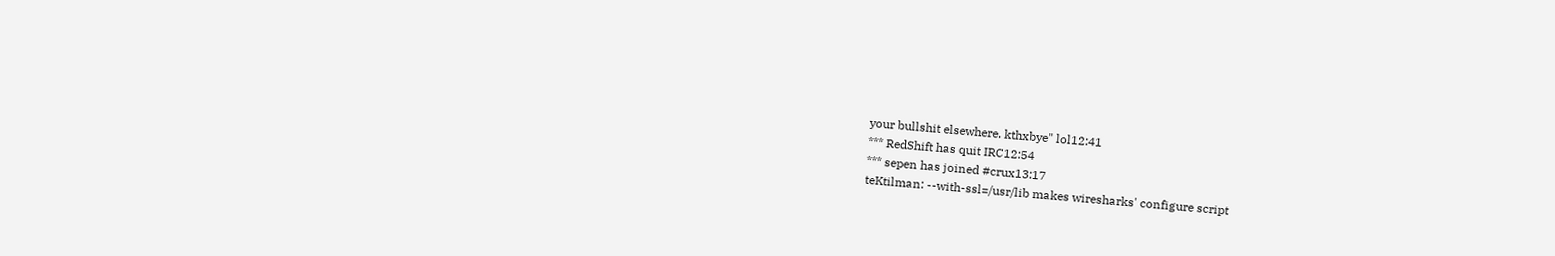your bullshit elsewhere. kthxbye" lol12:41
*** RedShift has quit IRC12:54
*** sepen has joined #crux13:17
teKtilman: --with-ssl=/usr/lib makes wiresharks' configure script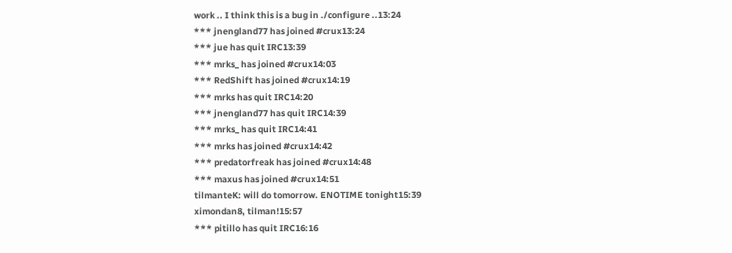work .. I think this is a bug in ./configure ..13:24
*** jnengland77 has joined #crux13:24
*** jue has quit IRC13:39
*** mrks_ has joined #crux14:03
*** RedShift has joined #crux14:19
*** mrks has quit IRC14:20
*** jnengland77 has quit IRC14:39
*** mrks_ has quit IRC14:41
*** mrks has joined #crux14:42
*** predatorfreak has joined #crux14:48
*** maxus has joined #crux14:51
tilmanteK: will do tomorrow. ENOTIME tonight15:39
ximondan8, tilman!15:57
*** pitillo has quit IRC16:16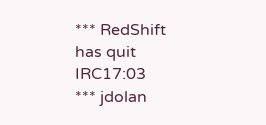*** RedShift has quit IRC17:03
*** jdolan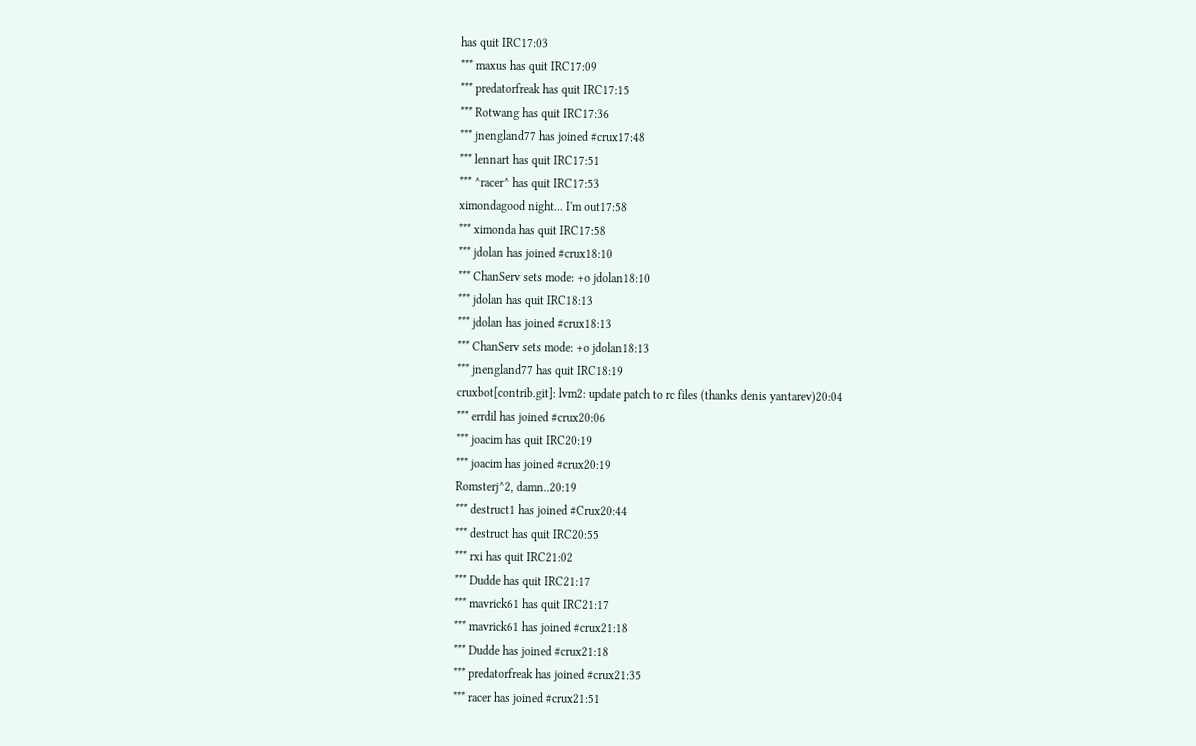has quit IRC17:03
*** maxus has quit IRC17:09
*** predatorfreak has quit IRC17:15
*** Rotwang has quit IRC17:36
*** jnengland77 has joined #crux17:48
*** lennart has quit IRC17:51
*** ^racer^ has quit IRC17:53
ximondagood night... I'm out17:58
*** ximonda has quit IRC17:58
*** jdolan has joined #crux18:10
*** ChanServ sets mode: +o jdolan18:10
*** jdolan has quit IRC18:13
*** jdolan has joined #crux18:13
*** ChanServ sets mode: +o jdolan18:13
*** jnengland77 has quit IRC18:19
cruxbot[contrib.git]: lvm2: update patch to rc files (thanks denis yantarev)20:04
*** errdil has joined #crux20:06
*** joacim has quit IRC20:19
*** joacim has joined #crux20:19
Romsterj^2, damn..20:19
*** destruct1 has joined #Crux20:44
*** destruct has quit IRC20:55
*** rxi has quit IRC21:02
*** Dudde has quit IRC21:17
*** mavrick61 has quit IRC21:17
*** mavrick61 has joined #crux21:18
*** Dudde has joined #crux21:18
*** predatorfreak has joined #crux21:35
*** racer has joined #crux21:51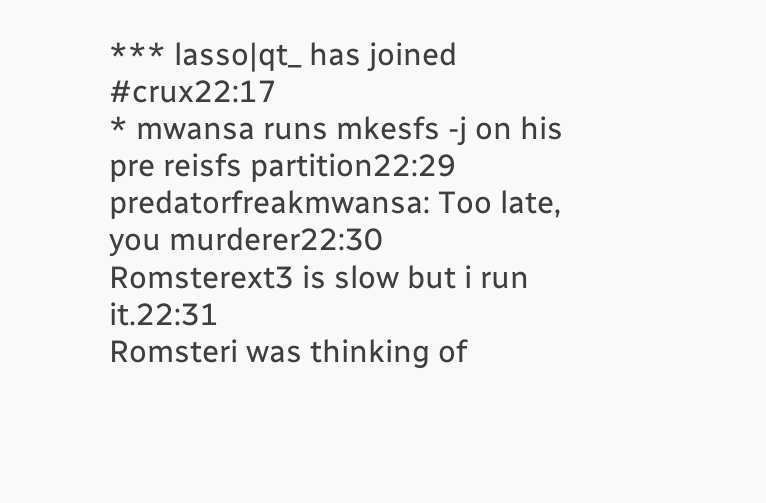*** lasso|qt_ has joined #crux22:17
* mwansa runs mkesfs -j on his pre reisfs partition22:29
predatorfreakmwansa: Too late, you murderer22:30
Romsterext3 is slow but i run it.22:31
Romsteri was thinking of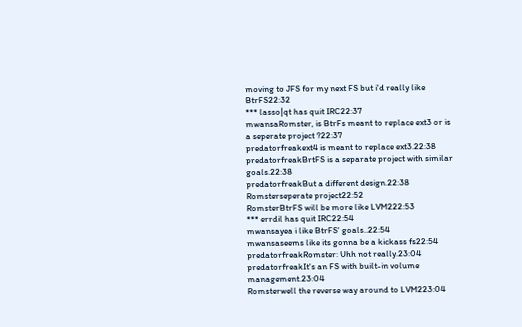moving to JFS for my next FS but i'd really like BtrFS22:32
*** lasso|qt has quit IRC22:37
mwansaRomster, is BtrFs meant to replace ext3 or is a seperate project ?22:37
predatorfreakext4 is meant to replace ext3.22:38
predatorfreakBrtFS is a separate project with similar goals.22:38
predatorfreakBut a different design.22:38
Romsterseperate project22:52
RomsterBtrFS will be more like LVM222:53
*** errdil has quit IRC22:54
mwansayea i like BtrFS' goals..22:54
mwansaseems like its gonna be a kickass fs22:54
predatorfreakRomster: Uhh not really.23:04
predatorfreakIt's an FS with built-in volume management.23:04
Romsterwell the reverse way around to LVM223:04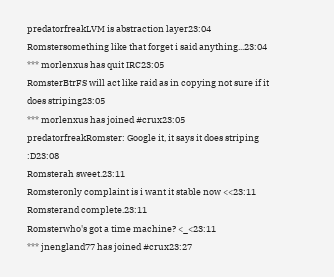predatorfreakLVM is abstraction layer23:04
Romstersomething like that forget i said anything...23:04
*** morlenxus has quit IRC23:05
RomsterBtrFS will act like raid as in copying not sure if it does striping23:05
*** morlenxus has joined #crux23:05
predatorfreakRomster: Google it, it says it does striping :D23:08
Romsterah sweet.23:11
Romsteronly complaint is i want it stable now <<23:11
Romsterand complete.23:11
Romsterwho's got a time machine? <_<23:11
*** jnengland77 has joined #crux23:27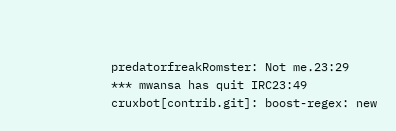predatorfreakRomster: Not me.23:29
*** mwansa has quit IRC23:49
cruxbot[contrib.git]: boost-regex: new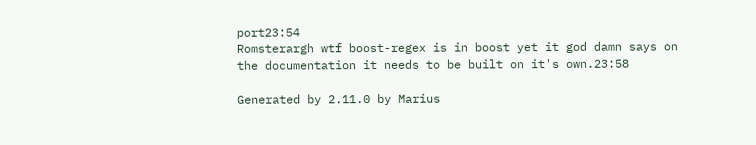port23:54
Romsterargh wtf boost-regex is in boost yet it god damn says on the documentation it needs to be built on it's own.23:58

Generated by 2.11.0 by Marius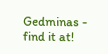Gedminas - find it at!